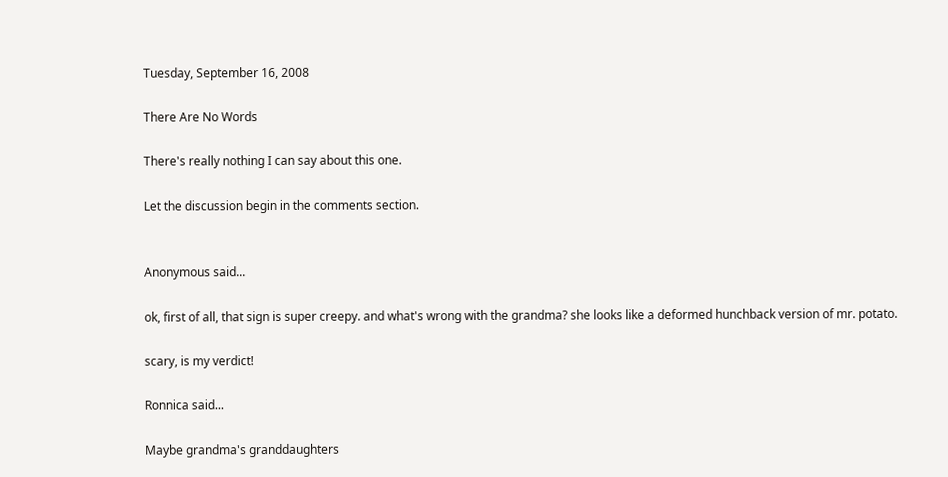Tuesday, September 16, 2008

There Are No Words

There's really nothing I can say about this one.

Let the discussion begin in the comments section.


Anonymous said...

ok, first of all, that sign is super creepy. and what's wrong with the grandma? she looks like a deformed hunchback version of mr. potato.

scary, is my verdict!

Ronnica said...

Maybe grandma's granddaughters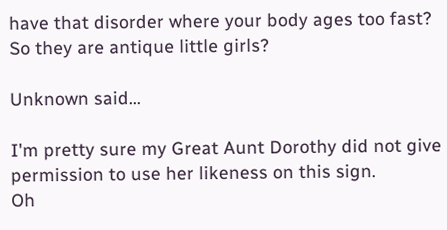have that disorder where your body ages too fast? So they are antique little girls?

Unknown said...

I'm pretty sure my Great Aunt Dorothy did not give permission to use her likeness on this sign.
Oh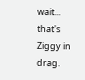wait... that's Ziggy in drag.